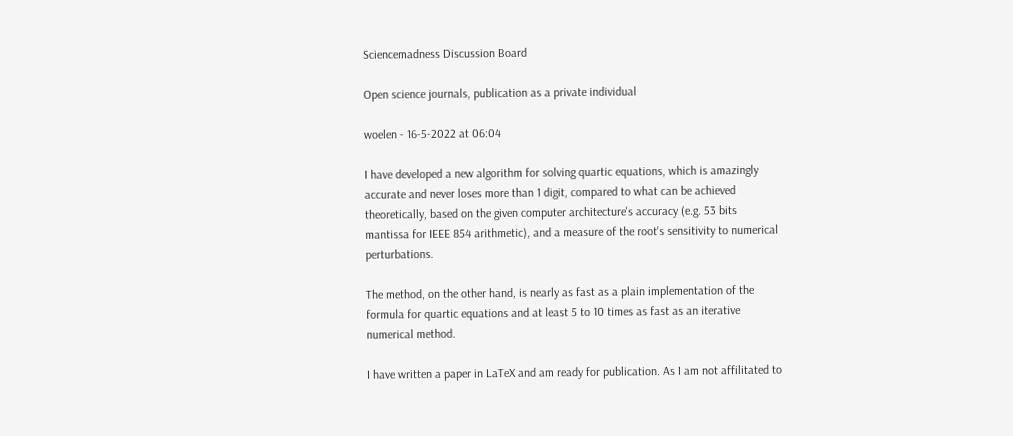Sciencemadness Discussion Board

Open science journals, publication as a private individual

woelen - 16-5-2022 at 06:04

I have developed a new algorithm for solving quartic equations, which is amazingly accurate and never loses more than 1 digit, compared to what can be achieved theoretically, based on the given computer architecture's accuracy (e.g. 53 bits mantissa for IEEE 854 arithmetic), and a measure of the root's sensitivity to numerical perturbations.

The method, on the other hand, is nearly as fast as a plain implementation of the formula for quartic equations and at least 5 to 10 times as fast as an iterative numerical method.

I have written a paper in LaTeX and am ready for publication. As I am not affilitated to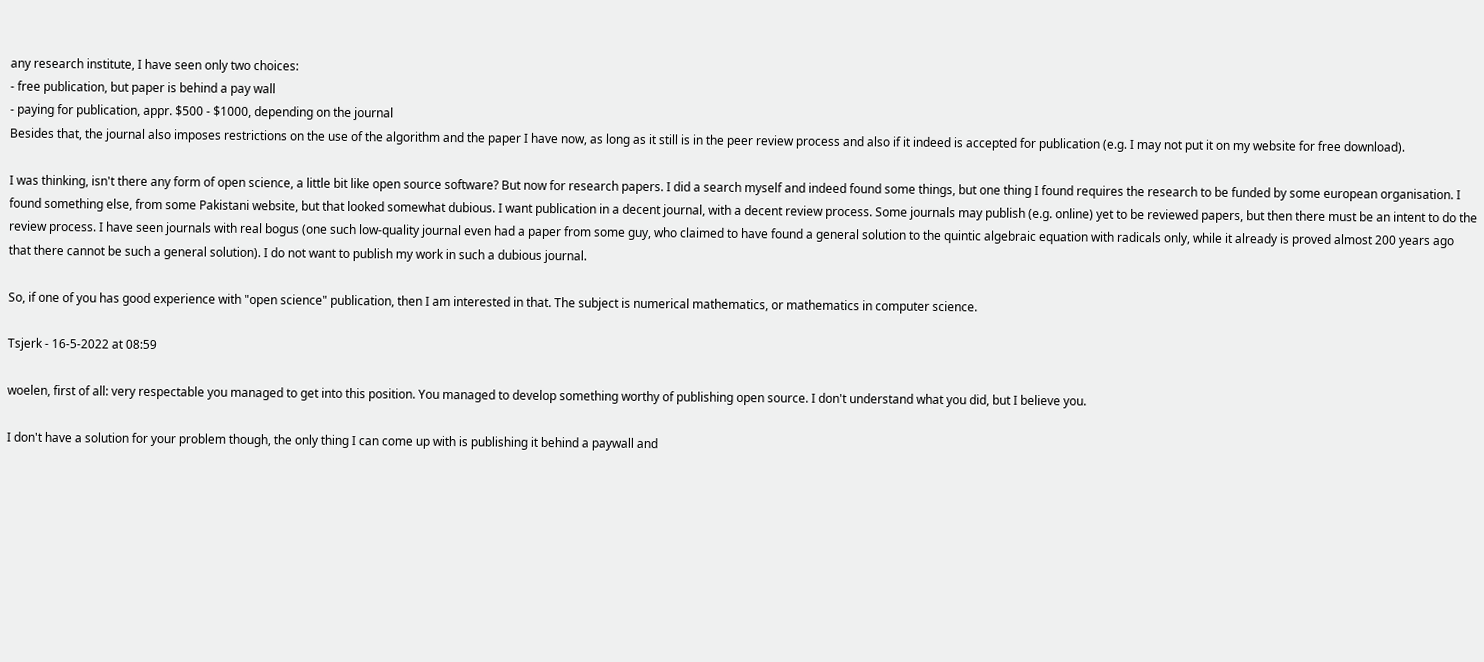any research institute, I have seen only two choices:
- free publication, but paper is behind a pay wall
- paying for publication, appr. $500 - $1000, depending on the journal
Besides that, the journal also imposes restrictions on the use of the algorithm and the paper I have now, as long as it still is in the peer review process and also if it indeed is accepted for publication (e.g. I may not put it on my website for free download).

I was thinking, isn't there any form of open science, a little bit like open source software? But now for research papers. I did a search myself and indeed found some things, but one thing I found requires the research to be funded by some european organisation. I found something else, from some Pakistani website, but that looked somewhat dubious. I want publication in a decent journal, with a decent review process. Some journals may publish (e.g. online) yet to be reviewed papers, but then there must be an intent to do the review process. I have seen journals with real bogus (one such low-quality journal even had a paper from some guy, who claimed to have found a general solution to the quintic algebraic equation with radicals only, while it already is proved almost 200 years ago that there cannot be such a general solution). I do not want to publish my work in such a dubious journal.

So, if one of you has good experience with "open science" publication, then I am interested in that. The subject is numerical mathematics, or mathematics in computer science.

Tsjerk - 16-5-2022 at 08:59

woelen, first of all: very respectable you managed to get into this position. You managed to develop something worthy of publishing open source. I don't understand what you did, but I believe you.

I don't have a solution for your problem though, the only thing I can come up with is publishing it behind a paywall and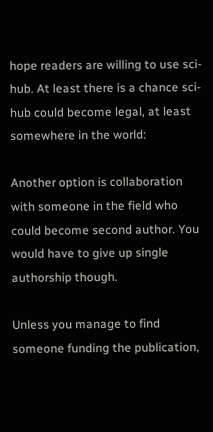hope readers are willing to use sci-hub. At least there is a chance sci-hub could become legal, at least somewhere in the world:

Another option is collaboration with someone in the field who could become second author. You would have to give up single authorship though.

Unless you manage to find someone funding the publication,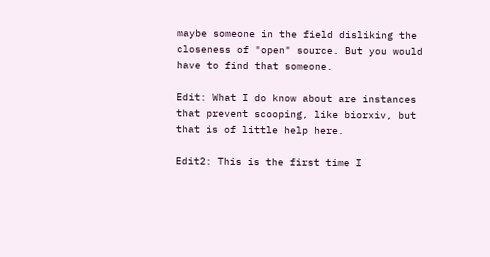maybe someone in the field disliking the closeness of "open" source. But you would have to find that someone.

Edit: What I do know about are instances that prevent scooping, like biorxiv, but that is of little help here.

Edit2: This is the first time I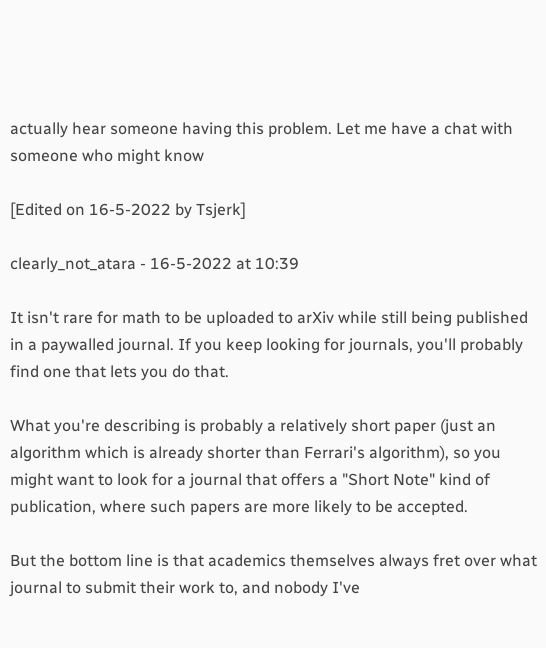actually hear someone having this problem. Let me have a chat with someone who might know

[Edited on 16-5-2022 by Tsjerk]

clearly_not_atara - 16-5-2022 at 10:39

It isn't rare for math to be uploaded to arXiv while still being published in a paywalled journal. If you keep looking for journals, you'll probably find one that lets you do that.

What you're describing is probably a relatively short paper (just an algorithm which is already shorter than Ferrari's algorithm), so you might want to look for a journal that offers a "Short Note" kind of publication, where such papers are more likely to be accepted.

But the bottom line is that academics themselves always fret over what journal to submit their work to, and nobody I've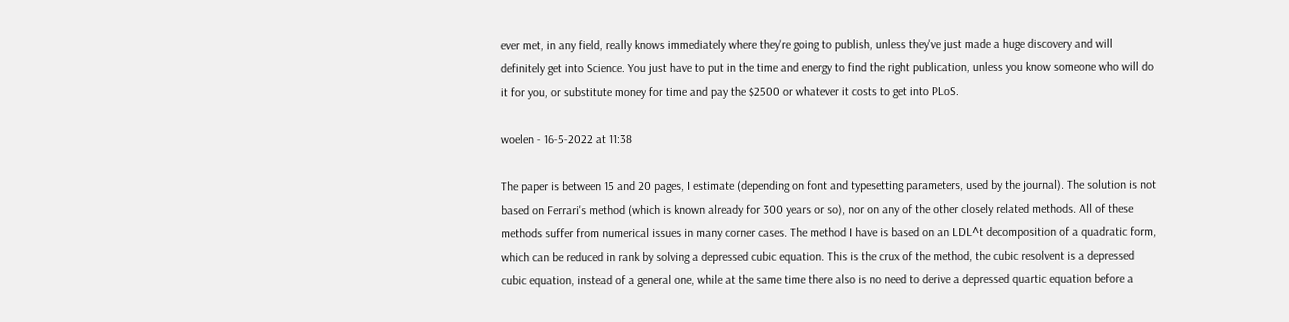ever met, in any field, really knows immediately where they're going to publish, unless they've just made a huge discovery and will definitely get into Science. You just have to put in the time and energy to find the right publication, unless you know someone who will do it for you, or substitute money for time and pay the $2500 or whatever it costs to get into PLoS.

woelen - 16-5-2022 at 11:38

The paper is between 15 and 20 pages, I estimate (depending on font and typesetting parameters, used by the journal). The solution is not based on Ferrari's method (which is known already for 300 years or so), nor on any of the other closely related methods. All of these methods suffer from numerical issues in many corner cases. The method I have is based on an LDL^t decomposition of a quadratic form, which can be reduced in rank by solving a depressed cubic equation. This is the crux of the method, the cubic resolvent is a depressed cubic equation, instead of a general one, while at the same time there also is no need to derive a depressed quartic equation before a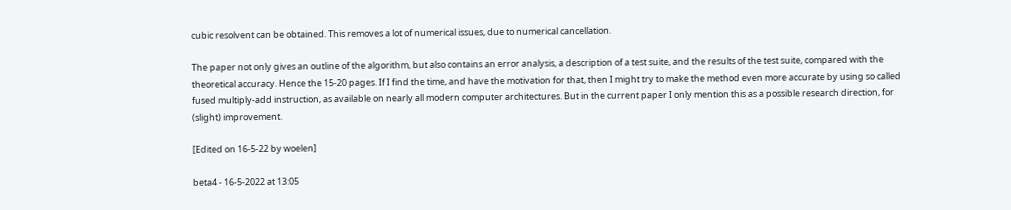cubic resolvent can be obtained. This removes a lot of numerical issues, due to numerical cancellation.

The paper not only gives an outline of the algorithm, but also contains an error analysis, a description of a test suite, and the results of the test suite, compared with the theoretical accuracy. Hence the 15-20 pages. If I find the time, and have the motivation for that, then I might try to make the method even more accurate by using so called fused multiply-add instruction, as available on nearly all modern computer architectures. But in the current paper I only mention this as a possible research direction, for (slight) improvement.

[Edited on 16-5-22 by woelen]

beta4 - 16-5-2022 at 13:05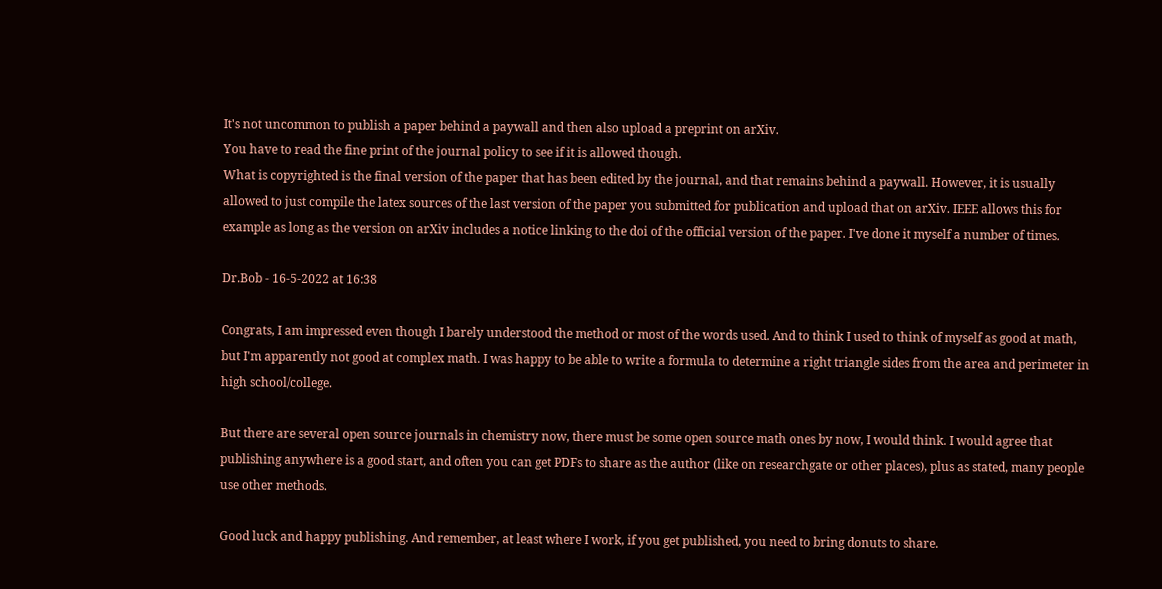It's not uncommon to publish a paper behind a paywall and then also upload a preprint on arXiv.
You have to read the fine print of the journal policy to see if it is allowed though.
What is copyrighted is the final version of the paper that has been edited by the journal, and that remains behind a paywall. However, it is usually allowed to just compile the latex sources of the last version of the paper you submitted for publication and upload that on arXiv. IEEE allows this for example as long as the version on arXiv includes a notice linking to the doi of the official version of the paper. I've done it myself a number of times.

Dr.Bob - 16-5-2022 at 16:38

Congrats, I am impressed even though I barely understood the method or most of the words used. And to think I used to think of myself as good at math, but I'm apparently not good at complex math. I was happy to be able to write a formula to determine a right triangle sides from the area and perimeter in high school/college.

But there are several open source journals in chemistry now, there must be some open source math ones by now, I would think. I would agree that publishing anywhere is a good start, and often you can get PDFs to share as the author (like on researchgate or other places), plus as stated, many people use other methods.

Good luck and happy publishing. And remember, at least where I work, if you get published, you need to bring donuts to share.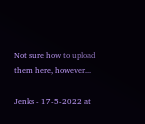Not sure how to upload them here, however...

Jenks - 17-5-2022 at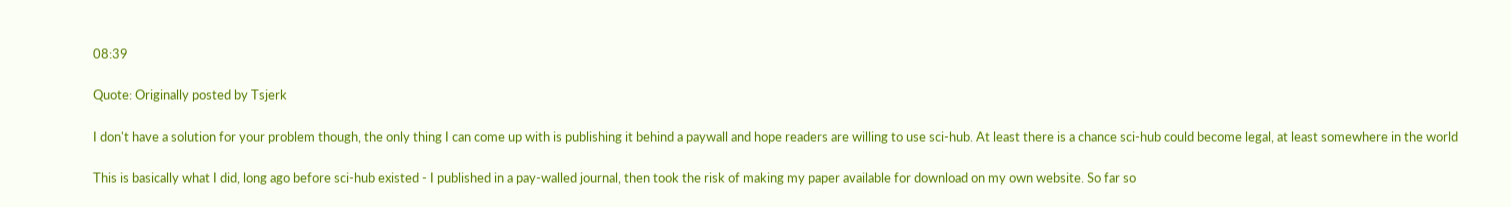08:39

Quote: Originally posted by Tsjerk

I don't have a solution for your problem though, the only thing I can come up with is publishing it behind a paywall and hope readers are willing to use sci-hub. At least there is a chance sci-hub could become legal, at least somewhere in the world

This is basically what I did, long ago before sci-hub existed - I published in a pay-walled journal, then took the risk of making my paper available for download on my own website. So far so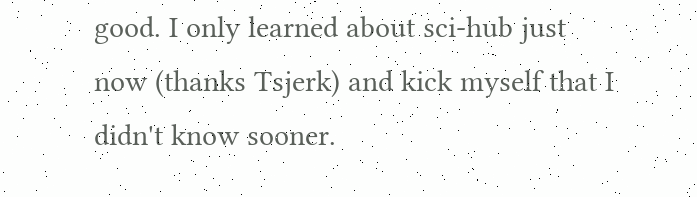good. I only learned about sci-hub just now (thanks Tsjerk) and kick myself that I didn't know sooner.